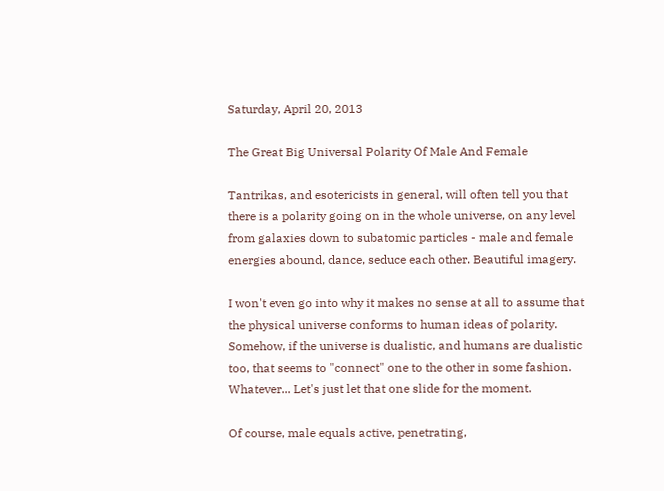Saturday, April 20, 2013

The Great Big Universal Polarity Of Male And Female

Tantrikas, and esotericists in general, will often tell you that there is a polarity going on in the whole universe, on any level from galaxies down to subatomic particles - male and female energies abound, dance, seduce each other. Beautiful imagery.

I won't even go into why it makes no sense at all to assume that the physical universe conforms to human ideas of polarity. Somehow, if the universe is dualistic, and humans are dualistic too, that seems to "connect" one to the other in some fashion. Whatever... Let's just let that one slide for the moment.

Of course, male equals active, penetrating,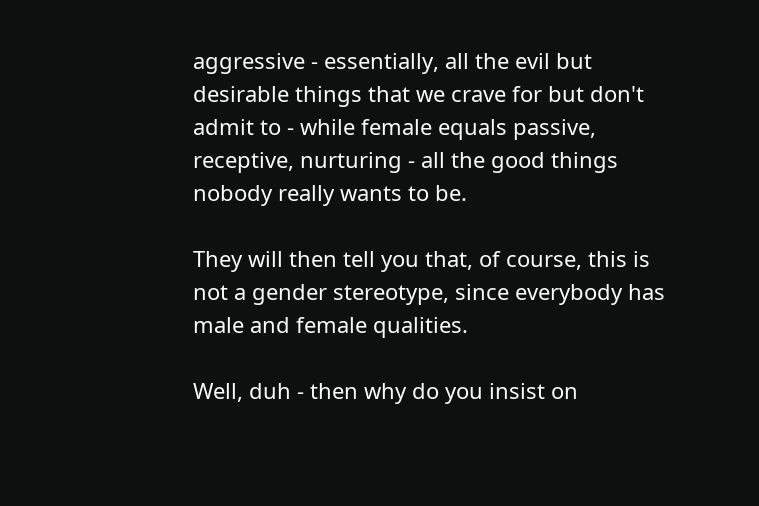aggressive - essentially, all the evil but desirable things that we crave for but don't admit to - while female equals passive, receptive, nurturing - all the good things nobody really wants to be.

They will then tell you that, of course, this is not a gender stereotype, since everybody has male and female qualities.

Well, duh - then why do you insist on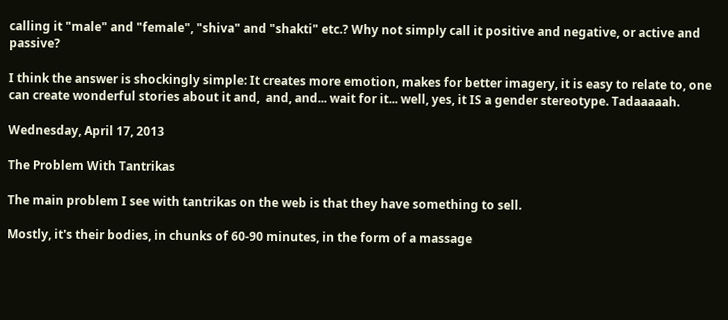calling it "male" and "female", "shiva" and "shakti" etc.? Why not simply call it positive and negative, or active and passive?

I think the answer is shockingly simple: It creates more emotion, makes for better imagery, it is easy to relate to, one can create wonderful stories about it and,  and, and... wait for it... well, yes, it IS a gender stereotype. Tadaaaaah.

Wednesday, April 17, 2013

The Problem With Tantrikas

The main problem I see with tantrikas on the web is that they have something to sell.

Mostly, it's their bodies, in chunks of 60-90 minutes, in the form of a massage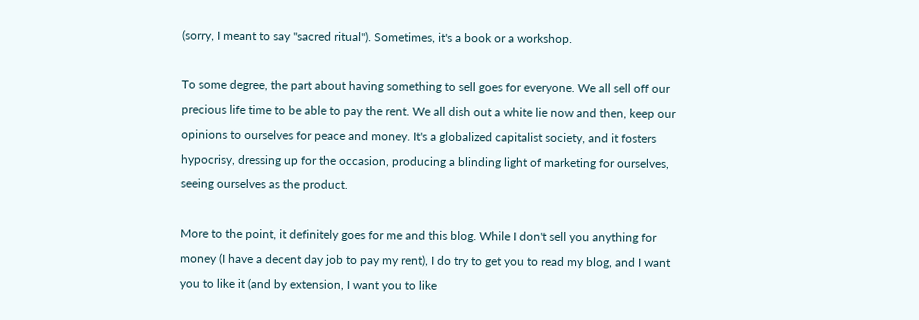(sorry, I meant to say "sacred ritual"). Sometimes, it's a book or a workshop.

To some degree, the part about having something to sell goes for everyone. We all sell off our precious life time to be able to pay the rent. We all dish out a white lie now and then, keep our opinions to ourselves for peace and money. It's a globalized capitalist society, and it fosters hypocrisy, dressing up for the occasion, producing a blinding light of marketing for ourselves, seeing ourselves as the product.

More to the point, it definitely goes for me and this blog. While I don't sell you anything for money (I have a decent day job to pay my rent), I do try to get you to read my blog, and I want you to like it (and by extension, I want you to like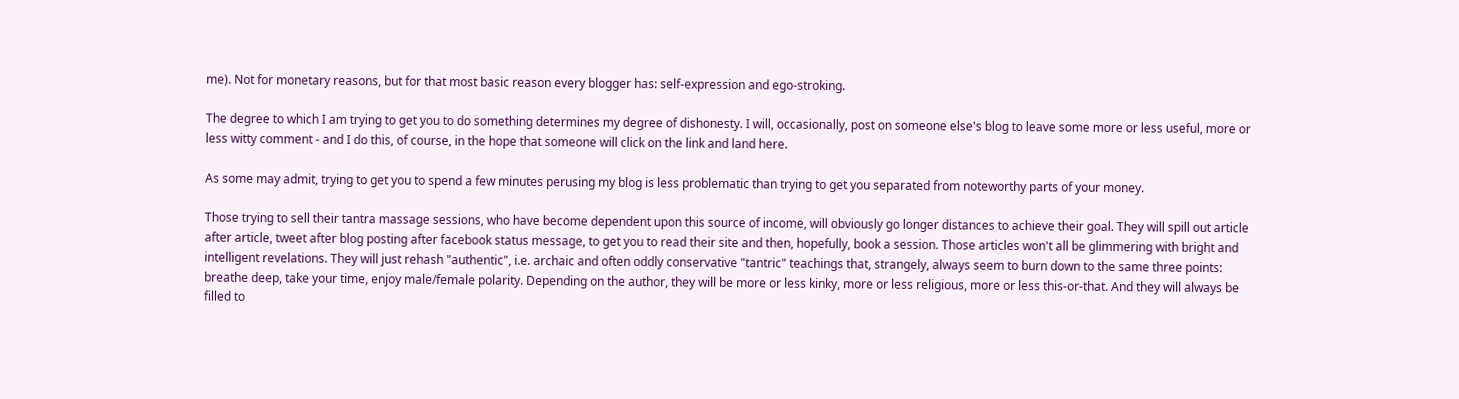me). Not for monetary reasons, but for that most basic reason every blogger has: self-expression and ego-stroking.

The degree to which I am trying to get you to do something determines my degree of dishonesty. I will, occasionally, post on someone else's blog to leave some more or less useful, more or less witty comment - and I do this, of course, in the hope that someone will click on the link and land here.

As some may admit, trying to get you to spend a few minutes perusing my blog is less problematic than trying to get you separated from noteworthy parts of your money.

Those trying to sell their tantra massage sessions, who have become dependent upon this source of income, will obviously go longer distances to achieve their goal. They will spill out article after article, tweet after blog posting after facebook status message, to get you to read their site and then, hopefully, book a session. Those articles won't all be glimmering with bright and intelligent revelations. They will just rehash "authentic", i.e. archaic and often oddly conservative "tantric" teachings that, strangely, always seem to burn down to the same three points: breathe deep, take your time, enjoy male/female polarity. Depending on the author, they will be more or less kinky, more or less religious, more or less this-or-that. And they will always be filled to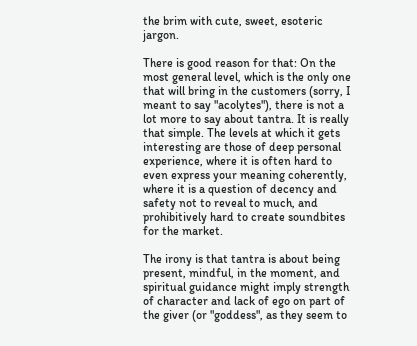the brim with cute, sweet, esoteric jargon.

There is good reason for that: On the most general level, which is the only one that will bring in the customers (sorry, I meant to say "acolytes"), there is not a lot more to say about tantra. It is really that simple. The levels at which it gets interesting are those of deep personal experience, where it is often hard to even express your meaning coherently, where it is a question of decency and safety not to reveal to much, and prohibitively hard to create soundbites for the market.

The irony is that tantra is about being present, mindful, in the moment, and spiritual guidance might imply strength of character and lack of ego on part of the giver (or "goddess", as they seem to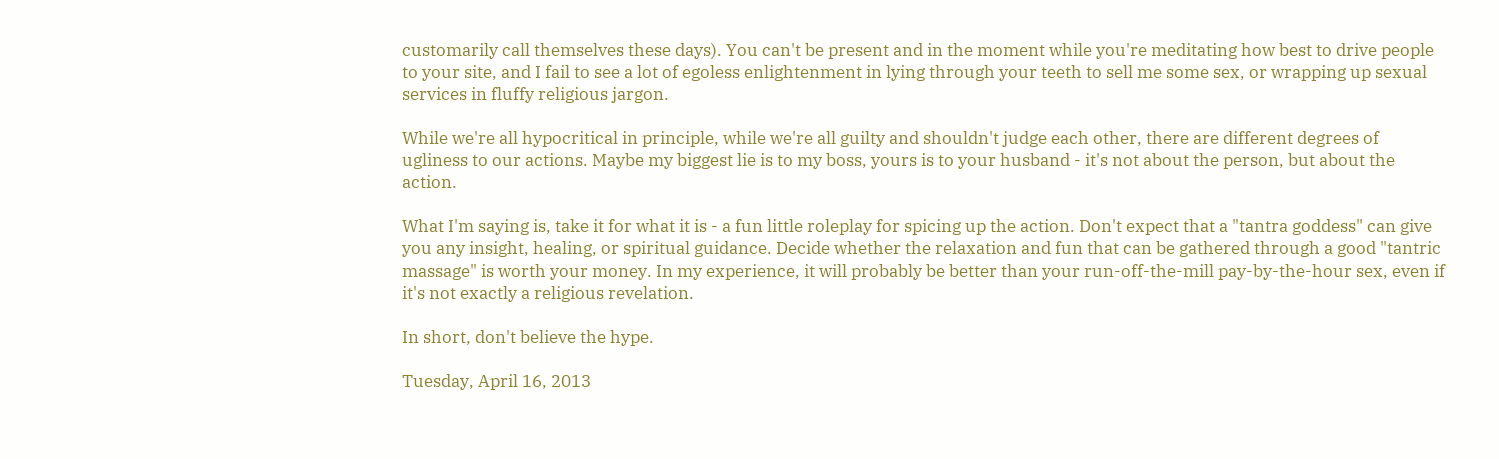customarily call themselves these days). You can't be present and in the moment while you're meditating how best to drive people to your site, and I fail to see a lot of egoless enlightenment in lying through your teeth to sell me some sex, or wrapping up sexual services in fluffy religious jargon.

While we're all hypocritical in principle, while we're all guilty and shouldn't judge each other, there are different degrees of ugliness to our actions. Maybe my biggest lie is to my boss, yours is to your husband - it's not about the person, but about the action.

What I'm saying is, take it for what it is - a fun little roleplay for spicing up the action. Don't expect that a "tantra goddess" can give you any insight, healing, or spiritual guidance. Decide whether the relaxation and fun that can be gathered through a good "tantric massage" is worth your money. In my experience, it will probably be better than your run-off-the-mill pay-by-the-hour sex, even if it's not exactly a religious revelation.

In short, don't believe the hype.

Tuesday, April 16, 2013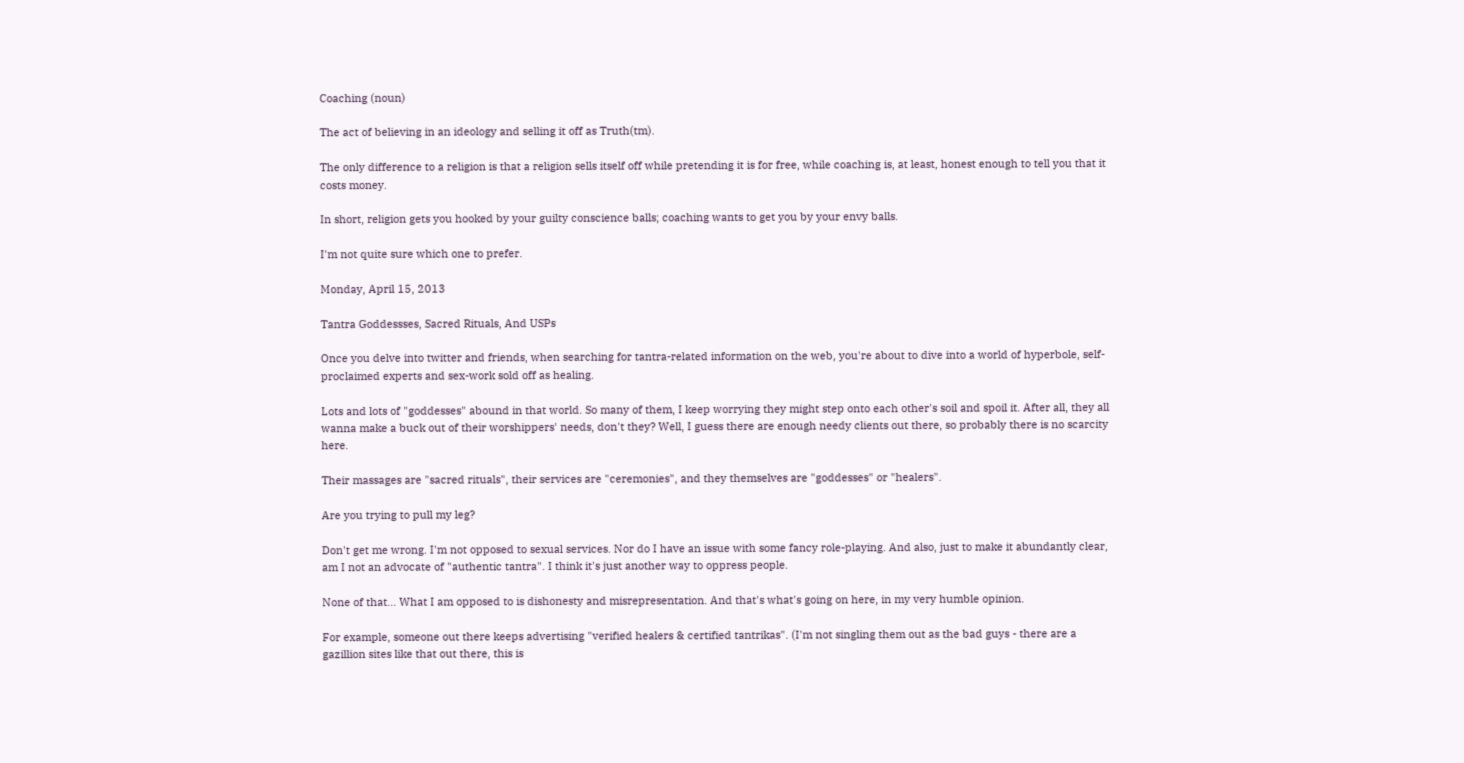Coaching (noun)

The act of believing in an ideology and selling it off as Truth(tm).

The only difference to a religion is that a religion sells itself off while pretending it is for free, while coaching is, at least, honest enough to tell you that it costs money.

In short, religion gets you hooked by your guilty conscience balls; coaching wants to get you by your envy balls.

I'm not quite sure which one to prefer.

Monday, April 15, 2013

Tantra Goddessses, Sacred Rituals, And USPs

Once you delve into twitter and friends, when searching for tantra-related information on the web, you're about to dive into a world of hyperbole, self-proclaimed experts and sex-work sold off as healing.

Lots and lots of "goddesses" abound in that world. So many of them, I keep worrying they might step onto each other's soil and spoil it. After all, they all wanna make a buck out of their worshippers' needs, don't they? Well, I guess there are enough needy clients out there, so probably there is no scarcity here.

Their massages are "sacred rituals", their services are "ceremonies", and they themselves are "goddesses" or "healers".

Are you trying to pull my leg?

Don't get me wrong. I'm not opposed to sexual services. Nor do I have an issue with some fancy role-playing. And also, just to make it abundantly clear, am I not an advocate of "authentic tantra". I think it's just another way to oppress people.

None of that... What I am opposed to is dishonesty and misrepresentation. And that's what's going on here, in my very humble opinion.

For example, someone out there keeps advertising "verified healers & certified tantrikas". (I'm not singling them out as the bad guys - there are a gazillion sites like that out there, this is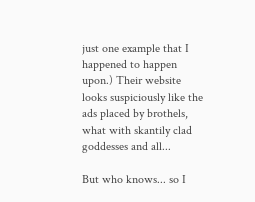just one example that I happened to happen upon.) Their website looks suspiciously like the ads placed by brothels, what with skantily clad goddesses and all...

But who knows... so I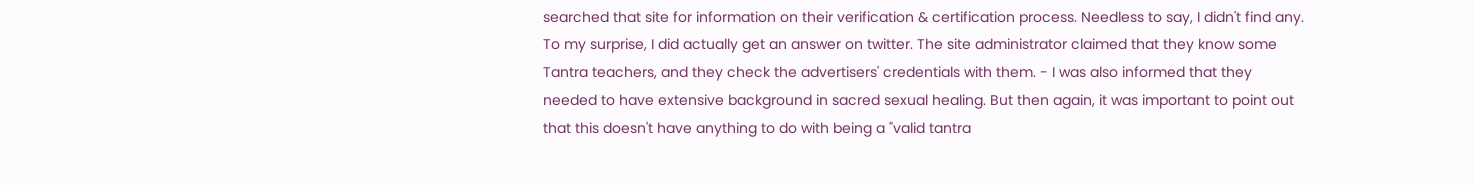searched that site for information on their verification & certification process. Needless to say, I didn't find any. To my surprise, I did actually get an answer on twitter. The site administrator claimed that they know some Tantra teachers, and they check the advertisers' credentials with them. - I was also informed that they needed to have extensive background in sacred sexual healing. But then again, it was important to point out that this doesn't have anything to do with being a "valid tantra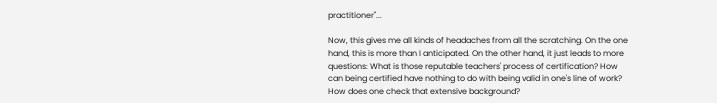practitioner"...

Now, this gives me all kinds of headaches from all the scratching. On the one hand, this is more than I anticipated. On the other hand, it just leads to more questions: What is those reputable teachers' process of certification? How can being certified have nothing to do with being valid in one's line of work? How does one check that extensive background?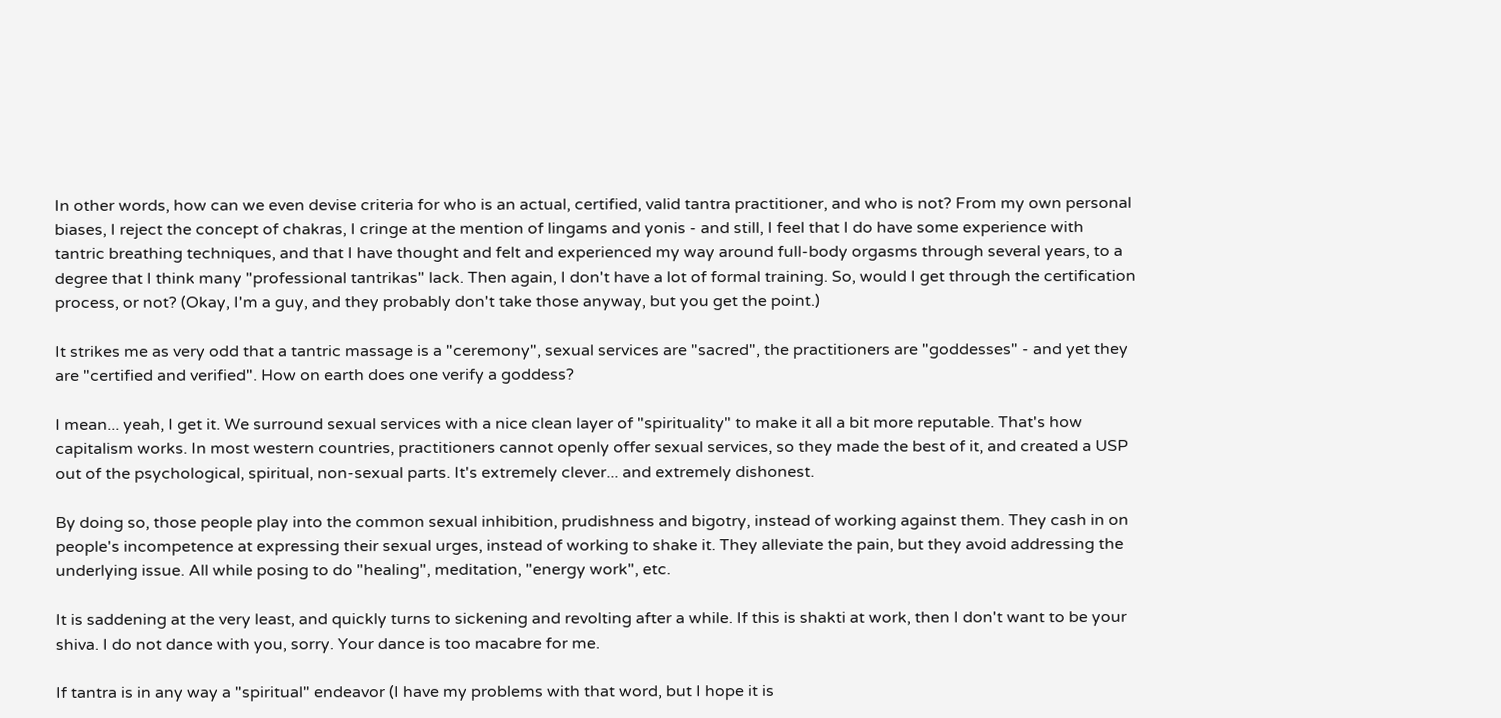In other words, how can we even devise criteria for who is an actual, certified, valid tantra practitioner, and who is not? From my own personal biases, I reject the concept of chakras, I cringe at the mention of lingams and yonis - and still, I feel that I do have some experience with tantric breathing techniques, and that I have thought and felt and experienced my way around full-body orgasms through several years, to a degree that I think many "professional tantrikas" lack. Then again, I don't have a lot of formal training. So, would I get through the certification process, or not? (Okay, I'm a guy, and they probably don't take those anyway, but you get the point.)

It strikes me as very odd that a tantric massage is a "ceremony", sexual services are "sacred", the practitioners are "goddesses" - and yet they are "certified and verified". How on earth does one verify a goddess?

I mean... yeah, I get it. We surround sexual services with a nice clean layer of "spirituality" to make it all a bit more reputable. That's how capitalism works. In most western countries, practitioners cannot openly offer sexual services, so they made the best of it, and created a USP out of the psychological, spiritual, non-sexual parts. It's extremely clever... and extremely dishonest.

By doing so, those people play into the common sexual inhibition, prudishness and bigotry, instead of working against them. They cash in on people's incompetence at expressing their sexual urges, instead of working to shake it. They alleviate the pain, but they avoid addressing the underlying issue. All while posing to do "healing", meditation, "energy work", etc.

It is saddening at the very least, and quickly turns to sickening and revolting after a while. If this is shakti at work, then I don't want to be your shiva. I do not dance with you, sorry. Your dance is too macabre for me.

If tantra is in any way a "spiritual" endeavor (I have my problems with that word, but I hope it is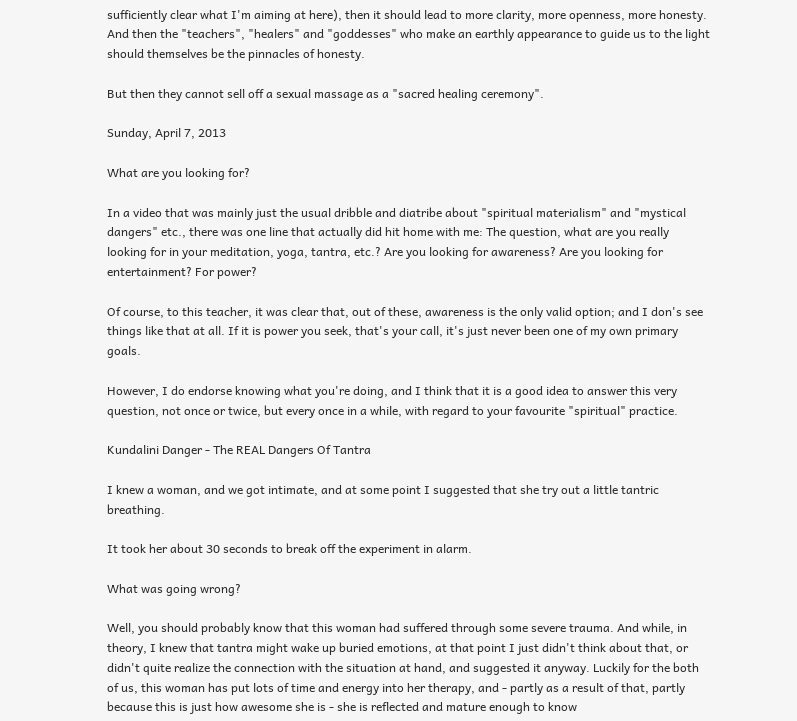sufficiently clear what I'm aiming at here), then it should lead to more clarity, more openness, more honesty. And then the "teachers", "healers" and "goddesses" who make an earthly appearance to guide us to the light should themselves be the pinnacles of honesty.

But then they cannot sell off a sexual massage as a "sacred healing ceremony".

Sunday, April 7, 2013

What are you looking for?

In a video that was mainly just the usual dribble and diatribe about "spiritual materialism" and "mystical dangers" etc., there was one line that actually did hit home with me: The question, what are you really looking for in your meditation, yoga, tantra, etc.? Are you looking for awareness? Are you looking for entertainment? For power?

Of course, to this teacher, it was clear that, out of these, awareness is the only valid option; and I don's see things like that at all. If it is power you seek, that's your call, it's just never been one of my own primary goals.

However, I do endorse knowing what you're doing, and I think that it is a good idea to answer this very question, not once or twice, but every once in a while, with regard to your favourite "spiritual" practice.

Kundalini Danger - The REAL Dangers Of Tantra

I knew a woman, and we got intimate, and at some point I suggested that she try out a little tantric breathing.

It took her about 30 seconds to break off the experiment in alarm.

What was going wrong?

Well, you should probably know that this woman had suffered through some severe trauma. And while, in theory, I knew that tantra might wake up buried emotions, at that point I just didn't think about that, or didn't quite realize the connection with the situation at hand, and suggested it anyway. Luckily for the both of us, this woman has put lots of time and energy into her therapy, and - partly as a result of that, partly because this is just how awesome she is - she is reflected and mature enough to know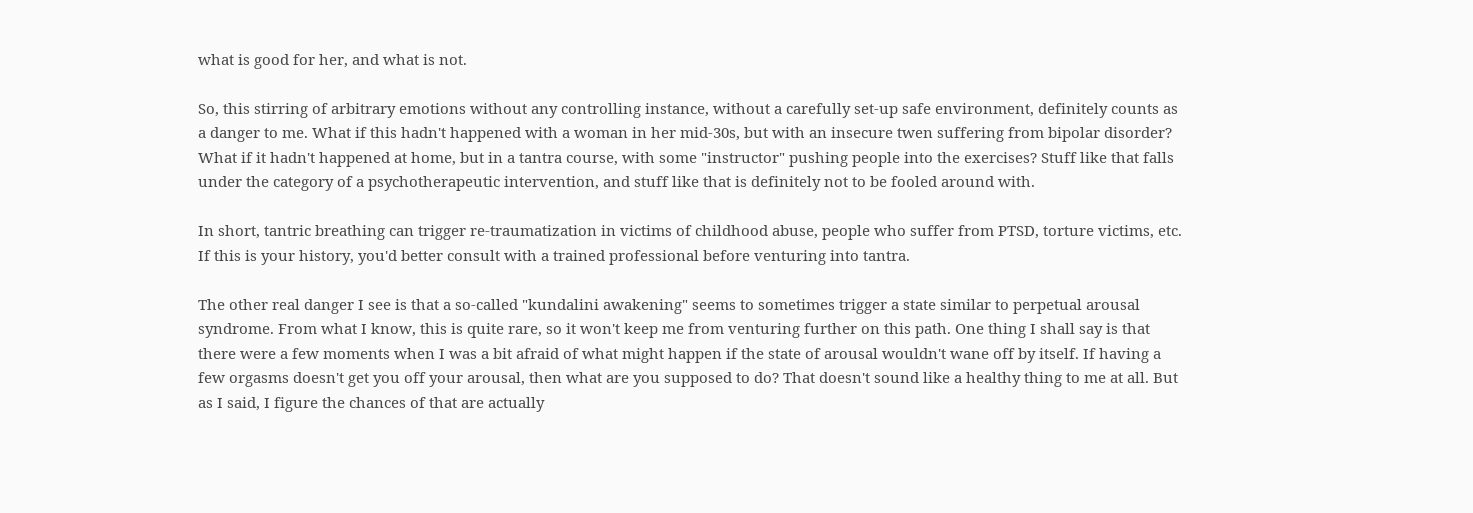what is good for her, and what is not.

So, this stirring of arbitrary emotions without any controlling instance, without a carefully set-up safe environment, definitely counts as a danger to me. What if this hadn't happened with a woman in her mid-30s, but with an insecure twen suffering from bipolar disorder? What if it hadn't happened at home, but in a tantra course, with some "instructor" pushing people into the exercises? Stuff like that falls under the category of a psychotherapeutic intervention, and stuff like that is definitely not to be fooled around with.

In short, tantric breathing can trigger re-traumatization in victims of childhood abuse, people who suffer from PTSD, torture victims, etc. If this is your history, you'd better consult with a trained professional before venturing into tantra.

The other real danger I see is that a so-called "kundalini awakening" seems to sometimes trigger a state similar to perpetual arousal syndrome. From what I know, this is quite rare, so it won't keep me from venturing further on this path. One thing I shall say is that there were a few moments when I was a bit afraid of what might happen if the state of arousal wouldn't wane off by itself. If having a few orgasms doesn't get you off your arousal, then what are you supposed to do? That doesn't sound like a healthy thing to me at all. But as I said, I figure the chances of that are actually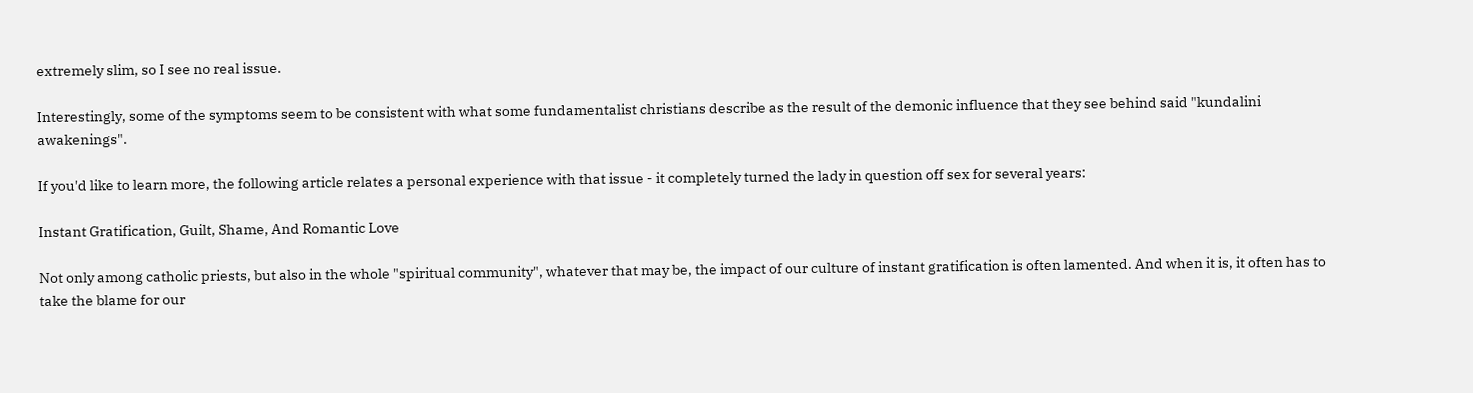extremely slim, so I see no real issue.

Interestingly, some of the symptoms seem to be consistent with what some fundamentalist christians describe as the result of the demonic influence that they see behind said "kundalini awakenings".

If you'd like to learn more, the following article relates a personal experience with that issue - it completely turned the lady in question off sex for several years:

Instant Gratification, Guilt, Shame, And Romantic Love

Not only among catholic priests, but also in the whole "spiritual community", whatever that may be, the impact of our culture of instant gratification is often lamented. And when it is, it often has to take the blame for our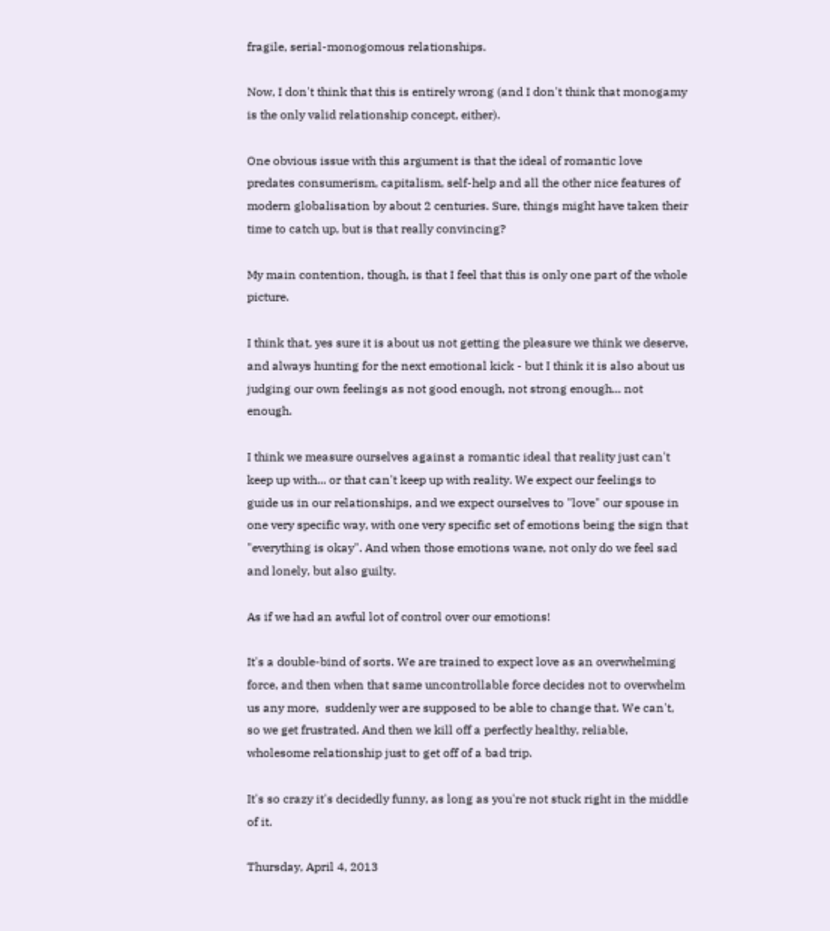fragile, serial-monogomous relationships.

Now, I don't think that this is entirely wrong (and I don't think that monogamy is the only valid relationship concept, either).

One obvious issue with this argument is that the ideal of romantic love predates consumerism, capitalism, self-help and all the other nice features of modern globalisation by about 2 centuries. Sure, things might have taken their time to catch up, but is that really convincing?

My main contention, though, is that I feel that this is only one part of the whole picture.

I think that, yes sure it is about us not getting the pleasure we think we deserve, and always hunting for the next emotional kick - but I think it is also about us judging our own feelings as not good enough, not strong enough... not enough.

I think we measure ourselves against a romantic ideal that reality just can't keep up with... or that can't keep up with reality. We expect our feelings to guide us in our relationships, and we expect ourselves to "love" our spouse in one very specific way, with one very specific set of emotions being the sign that "everything is okay". And when those emotions wane, not only do we feel sad and lonely, but also guilty.

As if we had an awful lot of control over our emotions!

It's a double-bind of sorts. We are trained to expect love as an overwhelming force, and then when that same uncontrollable force decides not to overwhelm us any more,  suddenly wer are supposed to be able to change that. We can't, so we get frustrated. And then we kill off a perfectly healthy, reliable, wholesome relationship just to get off of a bad trip.

It's so crazy it's decidedly funny, as long as you're not stuck right in the middle of it.

Thursday, April 4, 2013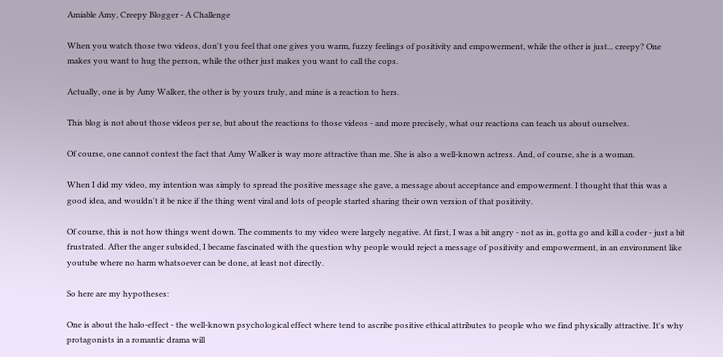Amiable Amy, Creepy Blogger - A Challenge

When you watch those two videos, don't you feel that one gives you warm, fuzzy feelings of positivity and empowerment, while the other is just... creepy? One makes you want to hug the person, while the other just makes you want to call the cops.

Actually, one is by Amy Walker, the other is by yours truly, and mine is a reaction to hers.

This blog is not about those videos per se, but about the reactions to those videos - and more precisely, what our reactions can teach us about ourselves.

Of course, one cannot contest the fact that Amy Walker is way more attractive than me. She is also a well-known actress. And, of course, she is a woman.

When I did my video, my intention was simply to spread the positive message she gave, a message about acceptance and empowerment. I thought that this was a good idea, and wouldn't it be nice if the thing went viral and lots of people started sharing their own version of that positivity.

Of course, this is not how things went down. The comments to my video were largely negative. At first, I was a bit angry - not as in, gotta go and kill a coder - just a bit frustrated. After the anger subsided, I became fascinated with the question why people would reject a message of positivity and empowerment, in an environment like youtube where no harm whatsoever can be done, at least not directly.

So here are my hypotheses:

One is about the halo-effect - the well-known psychological effect where tend to ascribe positive ethical attributes to people who we find physically attractive. It's why protagonists in a romantic drama will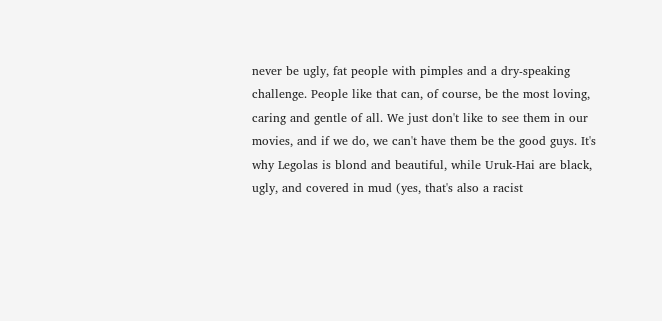never be ugly, fat people with pimples and a dry-speaking challenge. People like that can, of course, be the most loving, caring and gentle of all. We just don't like to see them in our movies, and if we do, we can't have them be the good guys. It's why Legolas is blond and beautiful, while Uruk-Hai are black, ugly, and covered in mud (yes, that's also a racist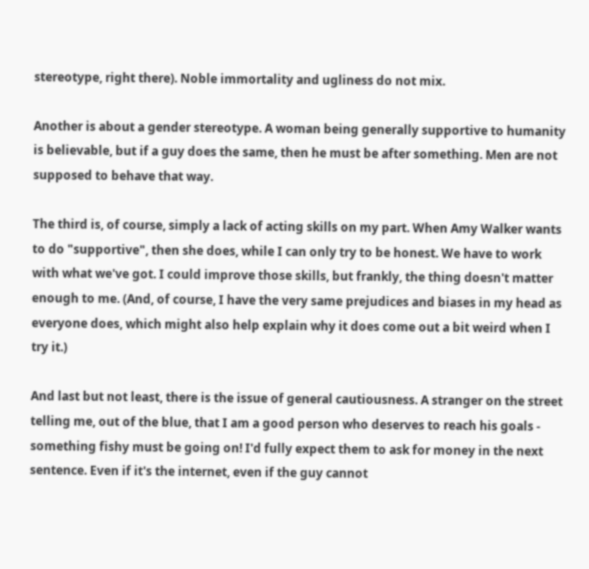stereotype, right there). Noble immortality and ugliness do not mix.

Another is about a gender stereotype. A woman being generally supportive to humanity is believable, but if a guy does the same, then he must be after something. Men are not supposed to behave that way.

The third is, of course, simply a lack of acting skills on my part. When Amy Walker wants to do "supportive", then she does, while I can only try to be honest. We have to work with what we've got. I could improve those skills, but frankly, the thing doesn't matter enough to me. (And, of course, I have the very same prejudices and biases in my head as everyone does, which might also help explain why it does come out a bit weird when I try it.)

And last but not least, there is the issue of general cautiousness. A stranger on the street telling me, out of the blue, that I am a good person who deserves to reach his goals - something fishy must be going on! I'd fully expect them to ask for money in the next sentence. Even if it's the internet, even if the guy cannot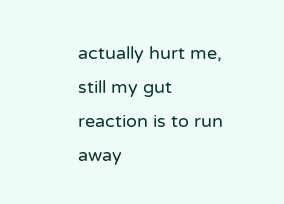actually hurt me, still my gut reaction is to run away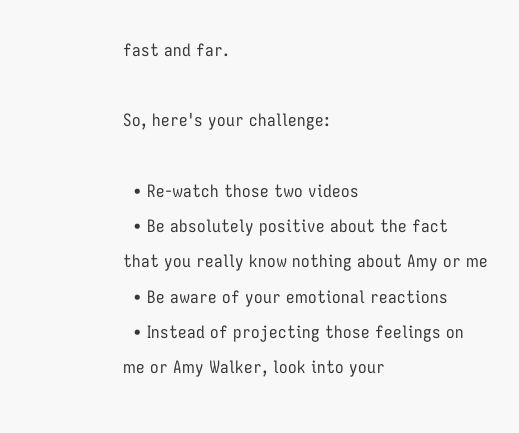fast and far.

So, here's your challenge:

  • Re-watch those two videos
  • Be absolutely positive about the fact that you really know nothing about Amy or me
  • Be aware of your emotional reactions
  • Instead of projecting those feelings on me or Amy Walker, look into your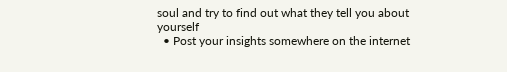soul and try to find out what they tell you about yourself
  • Post your insights somewhere on the internet